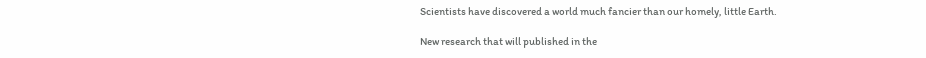Scientists have discovered a world much fancier than our homely, little Earth.

New research that will published in the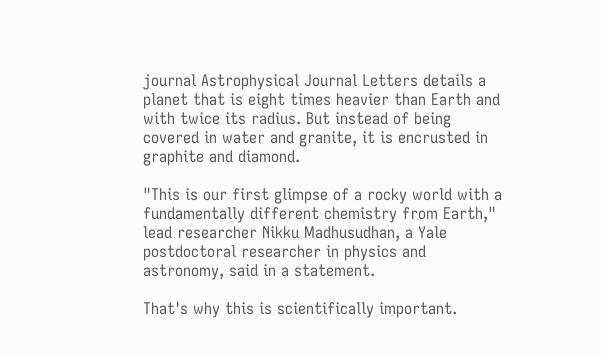journal Astrophysical Journal Letters details a planet that is eight times heavier than Earth and with twice its radius. But instead of being covered in water and granite, it is encrusted in graphite and diamond.

"This is our first glimpse of a rocky world with a fundamentally different chemistry from Earth," lead researcher Nikku Madhusudhan, a Yale postdoctoral researcher in physics and astronomy, said in a statement.

That's why this is scientifically important.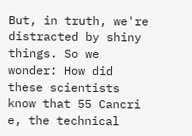But, in truth, we're distracted by shiny things. So we wonder: How did these scientists know that 55 Cancri e, the technical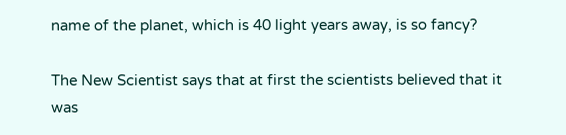name of the planet, which is 40 light years away, is so fancy?

The New Scientist says that at first the scientists believed that it was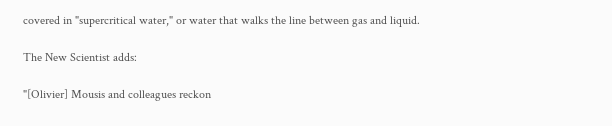covered in "supercritical water," or water that walks the line between gas and liquid.

The New Scientist adds:

"[Olivier] Mousis and colleagues reckon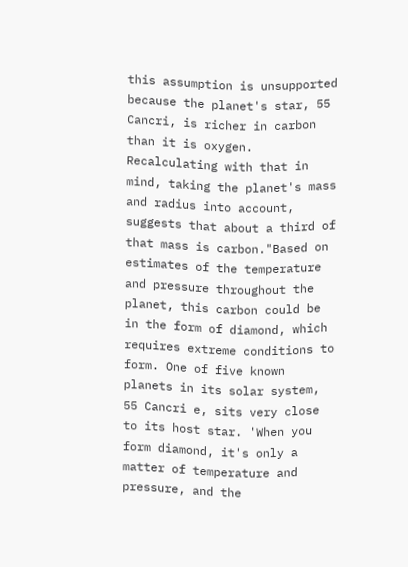this assumption is unsupported because the planet's star, 55 Cancri, is richer in carbon than it is oxygen. Recalculating with that in mind, taking the planet's mass and radius into account, suggests that about a third of that mass is carbon."Based on estimates of the temperature and pressure throughout the planet, this carbon could be in the form of diamond, which requires extreme conditions to form. One of five known planets in its solar system, 55 Cancri e, sits very close to its host star. 'When you form diamond, it's only a matter of temperature and pressure, and the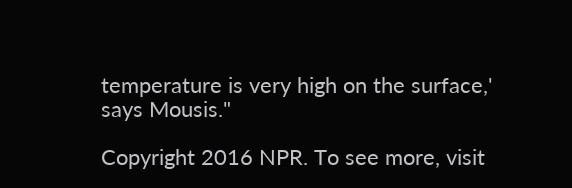temperature is very high on the surface,' says Mousis."

Copyright 2016 NPR. To see more, visit